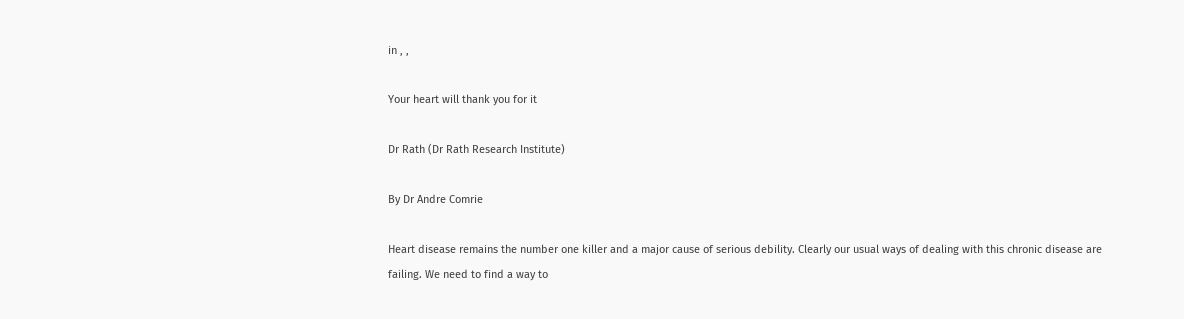in , ,

Your heart will thank you for it

Dr Rath (Dr Rath Research Institute)

By Dr Andre Comrie

Heart disease remains the number one killer and a major cause of serious debility. Clearly our usual ways of dealing with this chronic disease are failing. We need to find a way to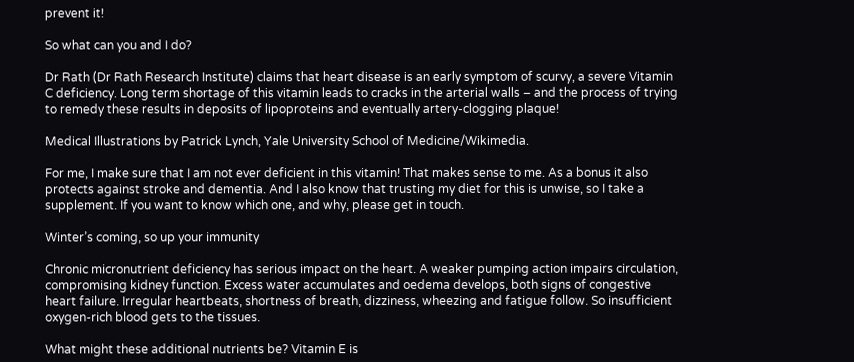prevent it!

So what can you and I do?

Dr Rath (Dr Rath Research Institute) claims that heart disease is an early symptom of scurvy, a severe Vitamin C deficiency. Long term shortage of this vitamin leads to cracks in the arterial walls – and the process of trying to remedy these results in deposits of lipoproteins and eventually artery-clogging plaque!

Medical Illustrations by Patrick Lynch, Yale University School of Medicine/Wikimedia.

For me, I make sure that I am not ever deficient in this vitamin! That makes sense to me. As a bonus it also protects against stroke and dementia. And I also know that trusting my diet for this is unwise, so I take a supplement. If you want to know which one, and why, please get in touch.

Winter’s coming, so up your immunity

Chronic micronutrient deficiency has serious impact on the heart. A weaker pumping action impairs circulation, compromising kidney function. Excess water accumulates and oedema develops, both signs of congestive heart failure. Irregular heartbeats, shortness of breath, dizziness, wheezing and fatigue follow. So insufficient oxygen-rich blood gets to the tissues.

What might these additional nutrients be? Vitamin E is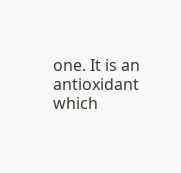one. It is an antioxidant which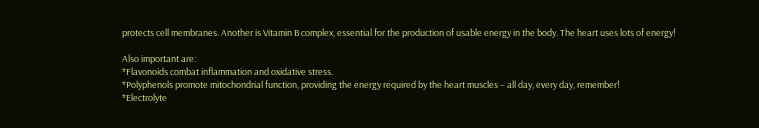protects cell membranes. Another is Vitamin B complex, essential for the production of usable energy in the body. The heart uses lots of energy!

Also important are:
*Flavonoids combat inflammation and oxidative stress.
*Polyphenols promote mitochondrial function, providing the energy required by the heart muscles – all day, every day, remember!
*Electrolyte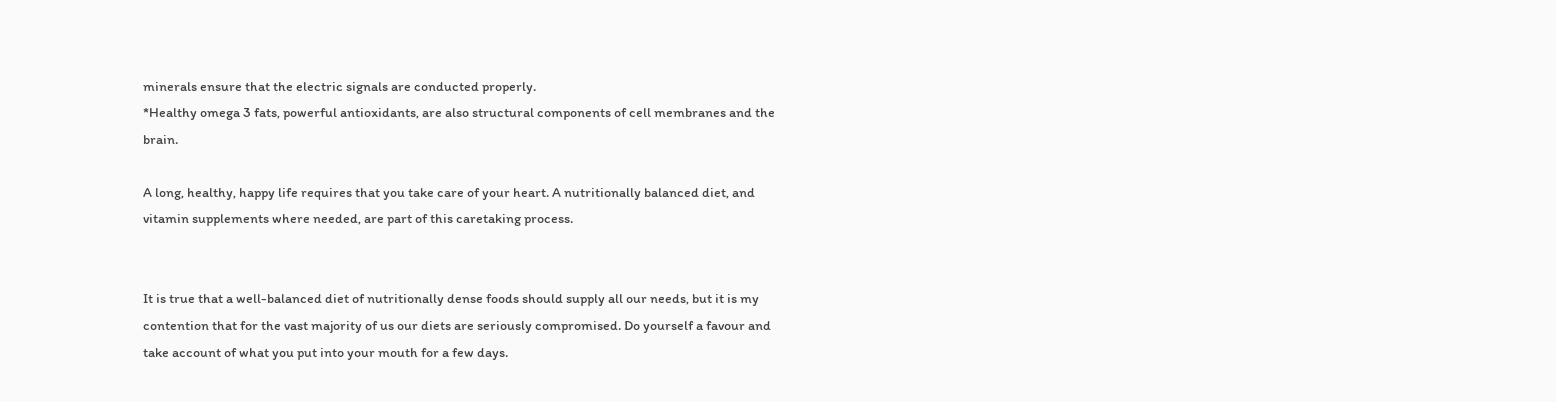minerals ensure that the electric signals are conducted properly.
*Healthy omega 3 fats, powerful antioxidants, are also structural components of cell membranes and the brain.

A long, healthy, happy life requires that you take care of your heart. A nutritionally balanced diet, and vitamin supplements where needed, are part of this caretaking process.


It is true that a well-balanced diet of nutritionally dense foods should supply all our needs, but it is my contention that for the vast majority of us our diets are seriously compromised. Do yourself a favour and take account of what you put into your mouth for a few days.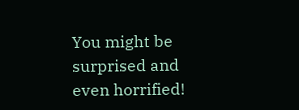You might be surprised and even horrified!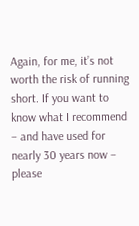Again, for me, it’s not worth the risk of running short. If you want to know what I recommend – and have used for nearly 30 years now – please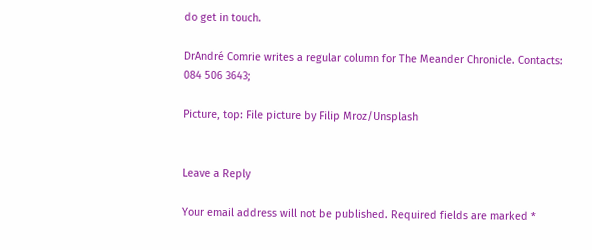do get in touch.

DrAndré Comrie writes a regular column for The Meander Chronicle. Contacts: 084 506 3643;

Picture, top: File picture by Filip Mroz/Unsplash


Leave a Reply

Your email address will not be published. Required fields are marked *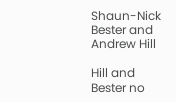Shaun-Nick Bester and Andrew Hill

Hill and Bester no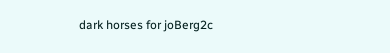dark horses for joBerg2c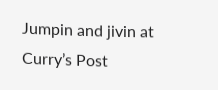Jumpin and jivin at Curry’s Post